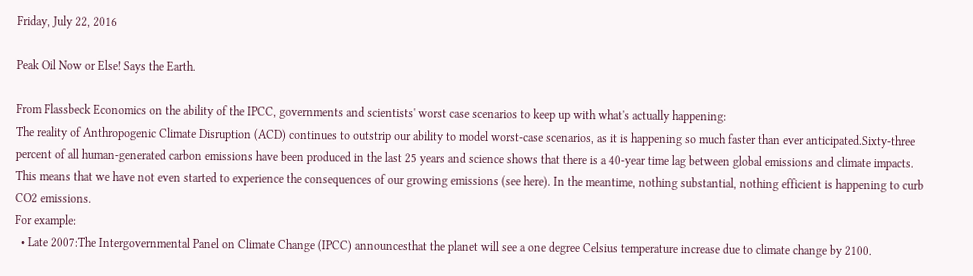Friday, July 22, 2016

Peak Oil Now or Else! Says the Earth.

From Flassbeck Economics on the ability of the IPCC, governments and scientists' worst case scenarios to keep up with what's actually happening:
The reality of Anthropogenic Climate Disruption (ACD) continues to outstrip our ability to model worst-case scenarios, as it is happening so much faster than ever anticipated.Sixty-three percent of all human-generated carbon emissions have been produced in the last 25 years and science shows that there is a 40-year time lag between global emissions and climate impacts. This means that we have not even started to experience the consequences of our growing emissions (see here). In the meantime, nothing substantial, nothing efficient is happening to curb CO2 emissions.
For example:
  • Late 2007:The Intergovernmental Panel on Climate Change (IPCC) announcesthat the planet will see a one degree Celsius temperature increase due to climate change by 2100.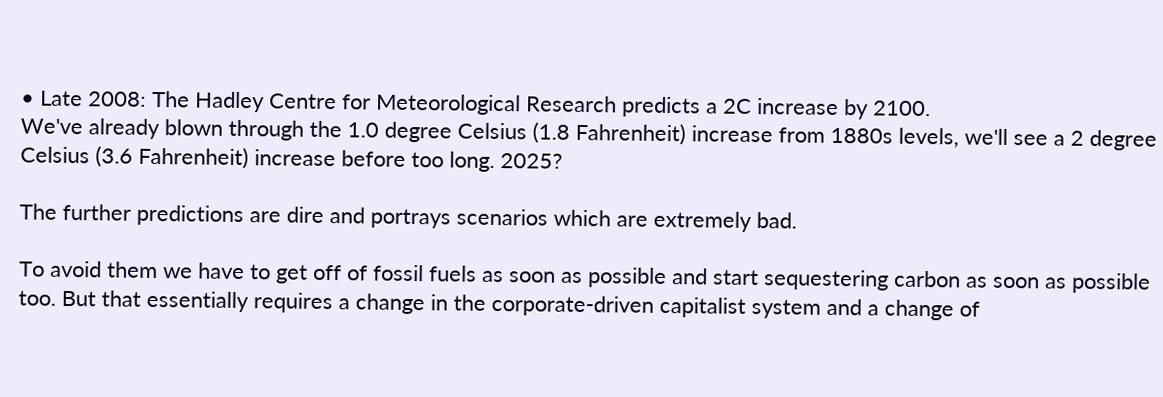• Late 2008: The Hadley Centre for Meteorological Research predicts a 2C increase by 2100.
We've already blown through the 1.0 degree Celsius (1.8 Fahrenheit) increase from 1880s levels, we'll see a 2 degree Celsius (3.6 Fahrenheit) increase before too long. 2025?

The further predictions are dire and portrays scenarios which are extremely bad.

To avoid them we have to get off of fossil fuels as soon as possible and start sequestering carbon as soon as possible too. But that essentially requires a change in the corporate-driven capitalist system and a change of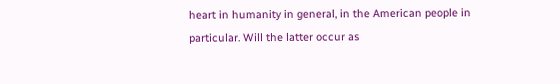heart in humanity in general, in the American people in particular. Will the latter occur as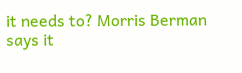it needs to? Morris Berman says it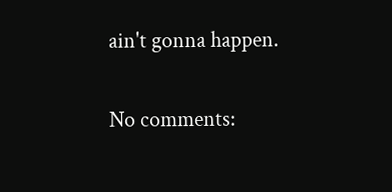ain't gonna happen.

No comments: